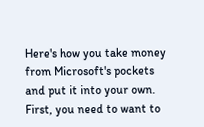Here's how you take money from Microsoft's pockets and put it into your own. First, you need to want to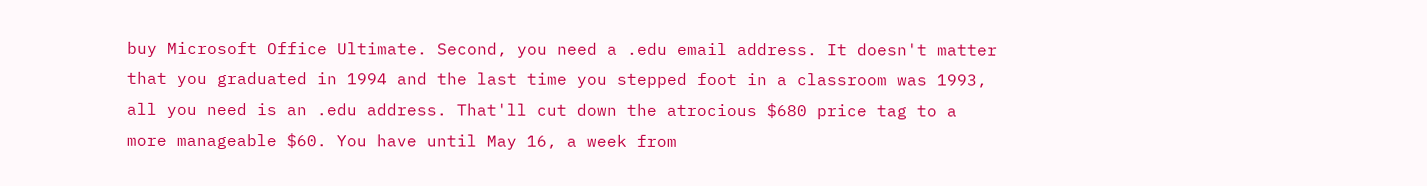buy Microsoft Office Ultimate. Second, you need a .edu email address. It doesn't matter that you graduated in 1994 and the last time you stepped foot in a classroom was 1993, all you need is an .edu address. That'll cut down the atrocious $680 price tag to a more manageable $60. You have until May 16, a week from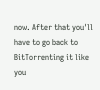now. After that you'll have to go back to BitTorrenting it like you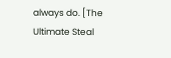always do. [The Ultimate Steal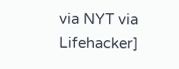via NYT via Lifehacker]